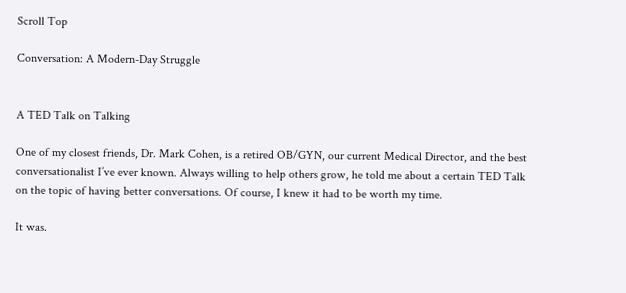Scroll Top

Conversation: A Modern-Day Struggle


A TED Talk on Talking

One of my closest friends, Dr. Mark Cohen, is a retired OB/GYN, our current Medical Director, and the best conversationalist I’ve ever known. Always willing to help others grow, he told me about a certain TED Talk on the topic of having better conversations. Of course, I knew it had to be worth my time.

It was.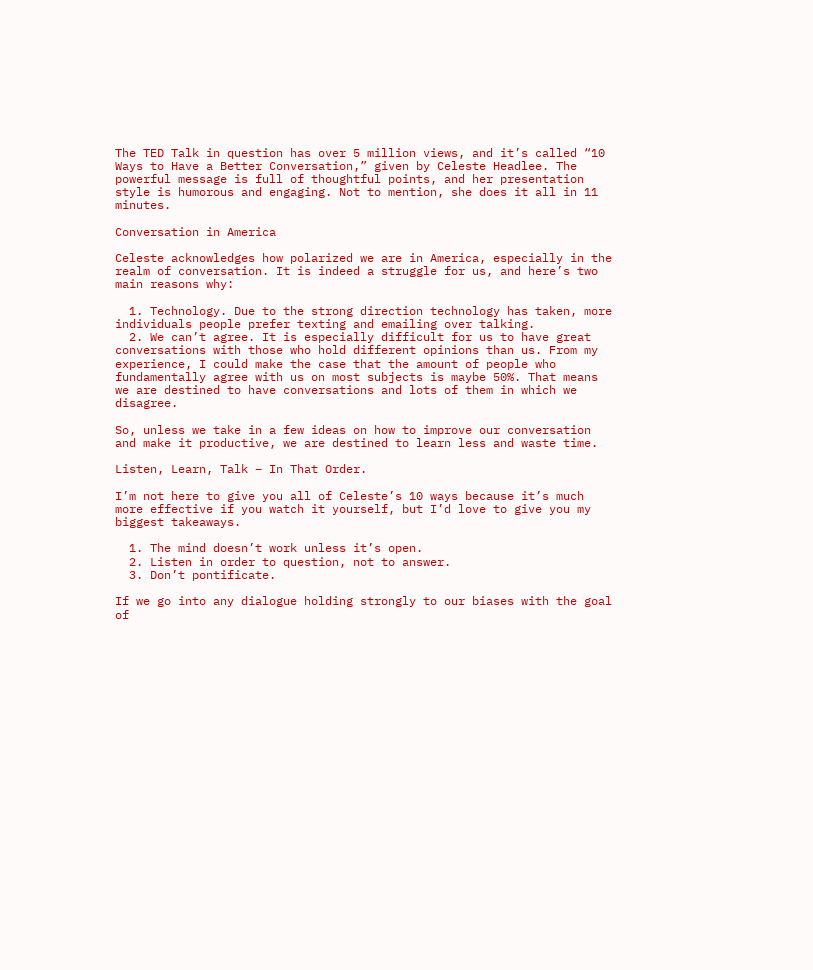The TED Talk in question has over 5 million views, and it’s called “10 Ways to Have a Better Conversation,” given by Celeste Headlee. The powerful message is full of thoughtful points, and her presentation style is humorous and engaging. Not to mention, she does it all in 11 minutes.

Conversation in America

Celeste acknowledges how polarized we are in America, especially in the realm of conversation. It is indeed a struggle for us, and here’s two main reasons why:

  1. Technology. Due to the strong direction technology has taken, more individuals people prefer texting and emailing over talking.
  2. We can’t agree. It is especially difficult for us to have great conversations with those who hold different opinions than us. From my experience, I could make the case that the amount of people who fundamentally agree with us on most subjects is maybe 50%. That means we are destined to have conversations and lots of them in which we disagree.

So, unless we take in a few ideas on how to improve our conversation and make it productive, we are destined to learn less and waste time.

Listen, Learn, Talk – In That Order.

I’m not here to give you all of Celeste’s 10 ways because it’s much more effective if you watch it yourself, but I’d love to give you my biggest takeaways.

  1. The mind doesn’t work unless it’s open.
  2. Listen in order to question, not to answer.
  3. Don’t pontificate.

If we go into any dialogue holding strongly to our biases with the goal of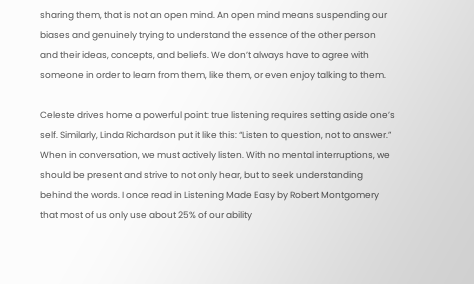sharing them, that is not an open mind. An open mind means suspending our biases and genuinely trying to understand the essence of the other person and their ideas, concepts, and beliefs. We don’t always have to agree with someone in order to learn from them, like them, or even enjoy talking to them.

Celeste drives home a powerful point: true listening requires setting aside one’s self. Similarly, Linda Richardson put it like this: “Listen to question, not to answer.” When in conversation, we must actively listen. With no mental interruptions, we should be present and strive to not only hear, but to seek understanding behind the words. I once read in Listening Made Easy by Robert Montgomery that most of us only use about 25% of our ability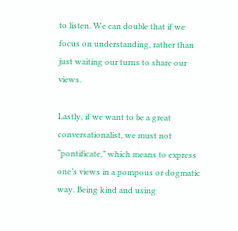to listen. We can double that if we focus on understanding, rather than just waiting our turns to share our views.

Lastly, if we want to be a great conversationalist, we must not “pontificate,” which means to express one’s views in a pompous or dogmatic way. Being kind and using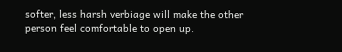softer, less harsh verbiage will make the other person feel comfortable to open up.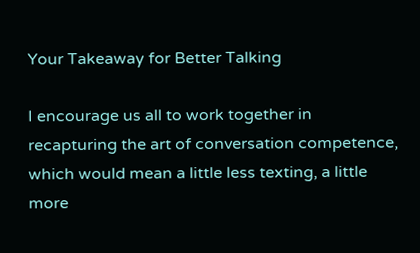Your Takeaway for Better Talking

I encourage us all to work together in recapturing the art of conversation competence, which would mean a little less texting, a little more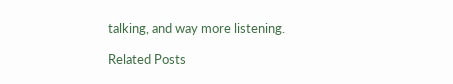talking, and way more listening.

Related Posts